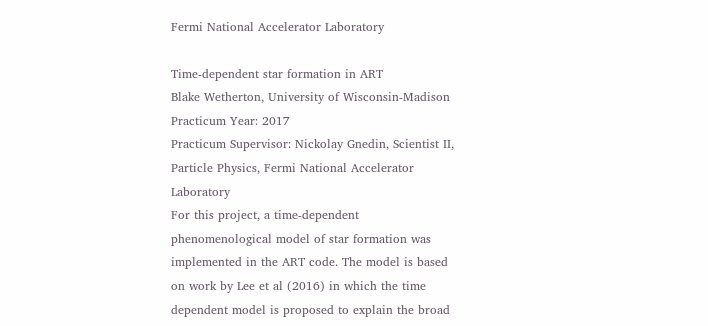Fermi National Accelerator Laboratory

Time-dependent star formation in ART
Blake Wetherton, University of Wisconsin-Madison
Practicum Year: 2017
Practicum Supervisor: Nickolay Gnedin, Scientist II, Particle Physics, Fermi National Accelerator Laboratory
For this project, a time-dependent phenomenological model of star formation was implemented in the ART code. The model is based on work by Lee et al (2016) in which the time dependent model is proposed to explain the broad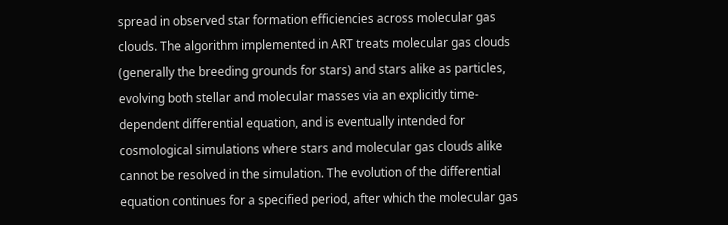spread in observed star formation efficiencies across molecular gas clouds. The algorithm implemented in ART treats molecular gas clouds (generally the breeding grounds for stars) and stars alike as particles, evolving both stellar and molecular masses via an explicitly time-dependent differential equation, and is eventually intended for cosmological simulations where stars and molecular gas clouds alike cannot be resolved in the simulation. The evolution of the differential equation continues for a specified period, after which the molecular gas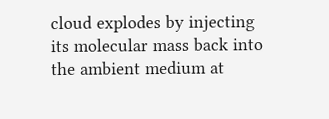cloud explodes by injecting its molecular mass back into the ambient medium at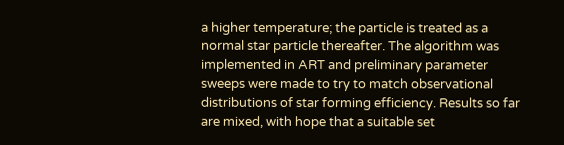a higher temperature; the particle is treated as a normal star particle thereafter. The algorithm was implemented in ART and preliminary parameter sweeps were made to try to match observational distributions of star forming efficiency. Results so far are mixed, with hope that a suitable set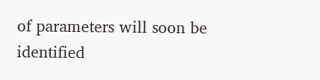of parameters will soon be identified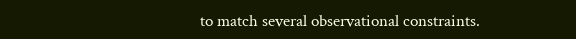to match several observational constraints.